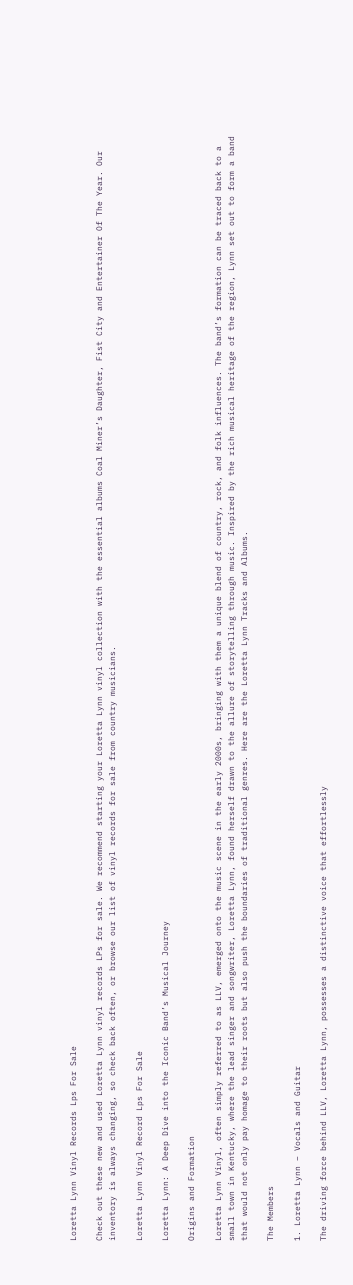Loretta Lynn Vinyl Records Lps For Sale

Check out these new and used Loretta Lynn vinyl records LPs for sale. We recommend starting your Loretta Lynn vinyl collection with the essential albums Coal Miner’s Daughter, Fist City and Entertainer Of The Year. Our inventory is always changing, so check back often, or browse our list of vinyl records for sale from country musicians.

Loretta Lynn Vinyl Record Lps For Sale

Loretta Lynn: A Deep Dive into the Iconic Band’s Musical Journey

Origins and Formation

Loretta Lynn Vinyl, often simply referred to as LLV, emerged onto the music scene in the early 2000s, bringing with them a unique blend of country, rock, and folk influences. The band’s formation can be traced back to a small town in Kentucky, where the lead singer and songwriter, Loretta Lynn, found herself drawn to the allure of storytelling through music. Inspired by the rich musical heritage of the region, Lynn set out to form a band that would not only pay homage to their roots but also push the boundaries of traditional genres. Here are the Loretta Lynn Tracks and Albums.

The Members

1. Loretta Lynn – Vocals and Guitar

The driving force behind LLV, Loretta Lynn, possesses a distinctive voice that effortlessly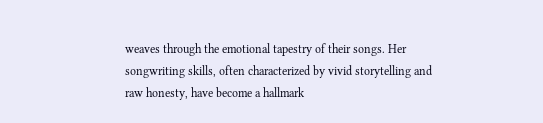weaves through the emotional tapestry of their songs. Her songwriting skills, often characterized by vivid storytelling and raw honesty, have become a hallmark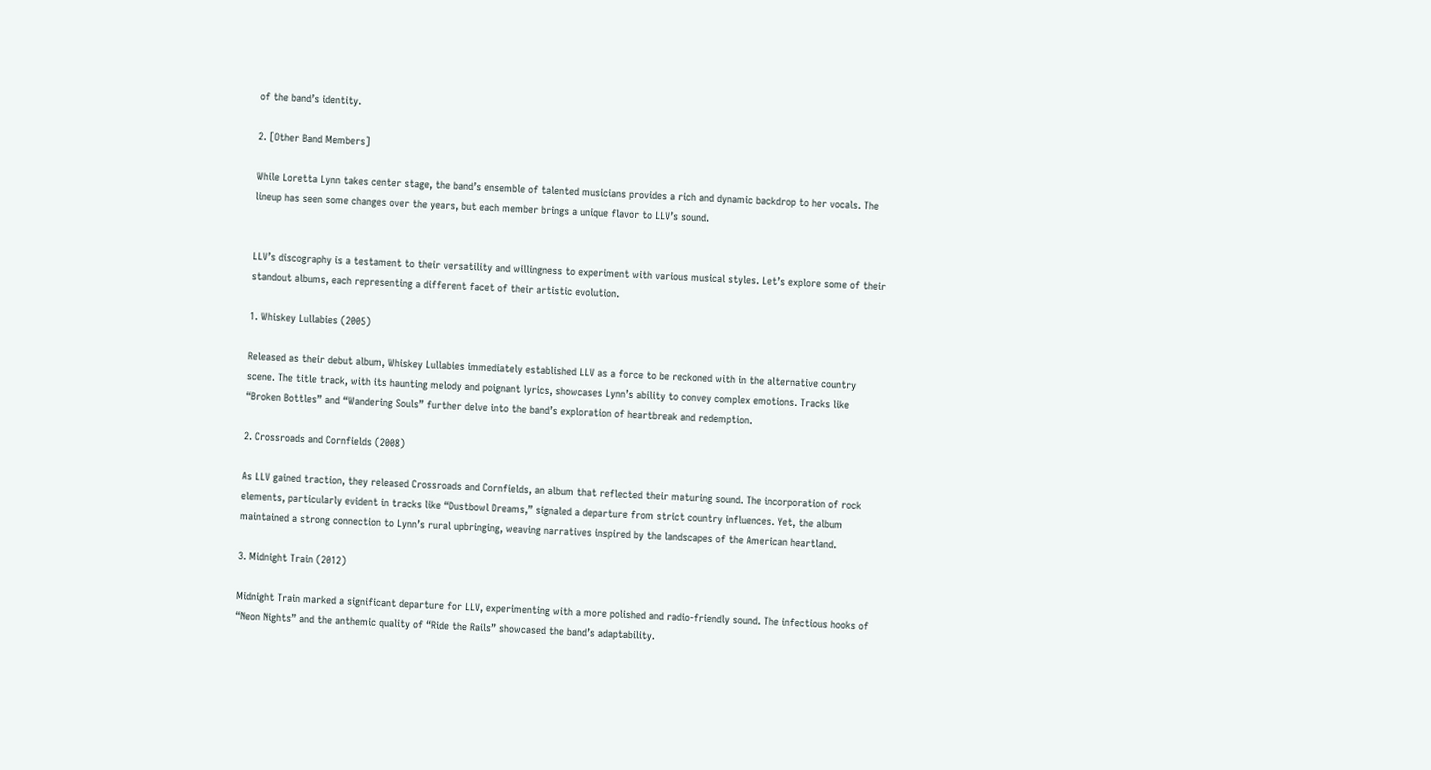of the band’s identity.

2. [Other Band Members]

While Loretta Lynn takes center stage, the band’s ensemble of talented musicians provides a rich and dynamic backdrop to her vocals. The lineup has seen some changes over the years, but each member brings a unique flavor to LLV’s sound.


LLV’s discography is a testament to their versatility and willingness to experiment with various musical styles. Let’s explore some of their standout albums, each representing a different facet of their artistic evolution.

1. Whiskey Lullabies (2005)

Released as their debut album, Whiskey Lullabies immediately established LLV as a force to be reckoned with in the alternative country scene. The title track, with its haunting melody and poignant lyrics, showcases Lynn’s ability to convey complex emotions. Tracks like “Broken Bottles” and “Wandering Souls” further delve into the band’s exploration of heartbreak and redemption.

2. Crossroads and Cornfields (2008)

As LLV gained traction, they released Crossroads and Cornfields, an album that reflected their maturing sound. The incorporation of rock elements, particularly evident in tracks like “Dustbowl Dreams,” signaled a departure from strict country influences. Yet, the album maintained a strong connection to Lynn’s rural upbringing, weaving narratives inspired by the landscapes of the American heartland.

3. Midnight Train (2012)

Midnight Train marked a significant departure for LLV, experimenting with a more polished and radio-friendly sound. The infectious hooks of “Neon Nights” and the anthemic quality of “Ride the Rails” showcased the band’s adaptability.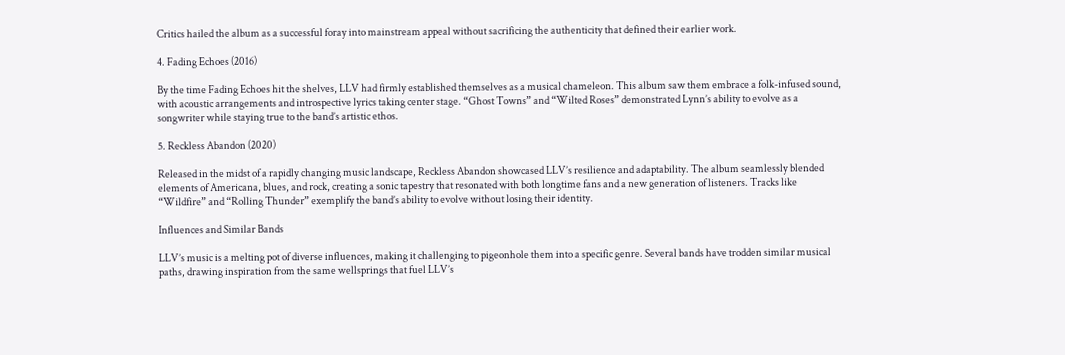Critics hailed the album as a successful foray into mainstream appeal without sacrificing the authenticity that defined their earlier work.

4. Fading Echoes (2016)

By the time Fading Echoes hit the shelves, LLV had firmly established themselves as a musical chameleon. This album saw them embrace a folk-infused sound, with acoustic arrangements and introspective lyrics taking center stage. “Ghost Towns” and “Wilted Roses” demonstrated Lynn’s ability to evolve as a songwriter while staying true to the band’s artistic ethos.

5. Reckless Abandon (2020)

Released in the midst of a rapidly changing music landscape, Reckless Abandon showcased LLV’s resilience and adaptability. The album seamlessly blended elements of Americana, blues, and rock, creating a sonic tapestry that resonated with both longtime fans and a new generation of listeners. Tracks like “Wildfire” and “Rolling Thunder” exemplify the band’s ability to evolve without losing their identity.

Influences and Similar Bands

LLV’s music is a melting pot of diverse influences, making it challenging to pigeonhole them into a specific genre. Several bands have trodden similar musical paths, drawing inspiration from the same wellsprings that fuel LLV’s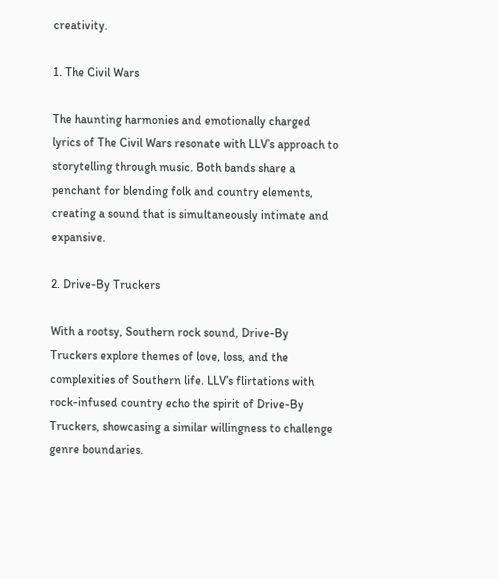creativity.

1. The Civil Wars

The haunting harmonies and emotionally charged lyrics of The Civil Wars resonate with LLV’s approach to storytelling through music. Both bands share a penchant for blending folk and country elements, creating a sound that is simultaneously intimate and expansive.

2. Drive-By Truckers

With a rootsy, Southern rock sound, Drive-By Truckers explore themes of love, loss, and the complexities of Southern life. LLV’s flirtations with rock-infused country echo the spirit of Drive-By Truckers, showcasing a similar willingness to challenge genre boundaries.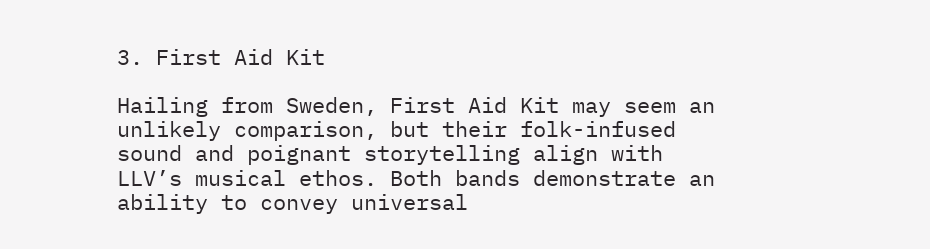3. First Aid Kit

Hailing from Sweden, First Aid Kit may seem an unlikely comparison, but their folk-infused sound and poignant storytelling align with LLV’s musical ethos. Both bands demonstrate an ability to convey universal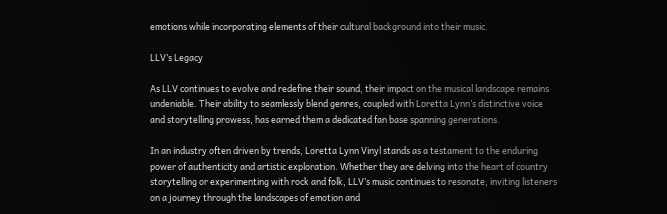emotions while incorporating elements of their cultural background into their music.

LLV’s Legacy

As LLV continues to evolve and redefine their sound, their impact on the musical landscape remains undeniable. Their ability to seamlessly blend genres, coupled with Loretta Lynn’s distinctive voice and storytelling prowess, has earned them a dedicated fan base spanning generations.

In an industry often driven by trends, Loretta Lynn Vinyl stands as a testament to the enduring power of authenticity and artistic exploration. Whether they are delving into the heart of country storytelling or experimenting with rock and folk, LLV’s music continues to resonate, inviting listeners on a journey through the landscapes of emotion and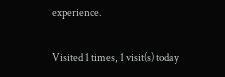experience.

Visited 1 times, 1 visit(s) today